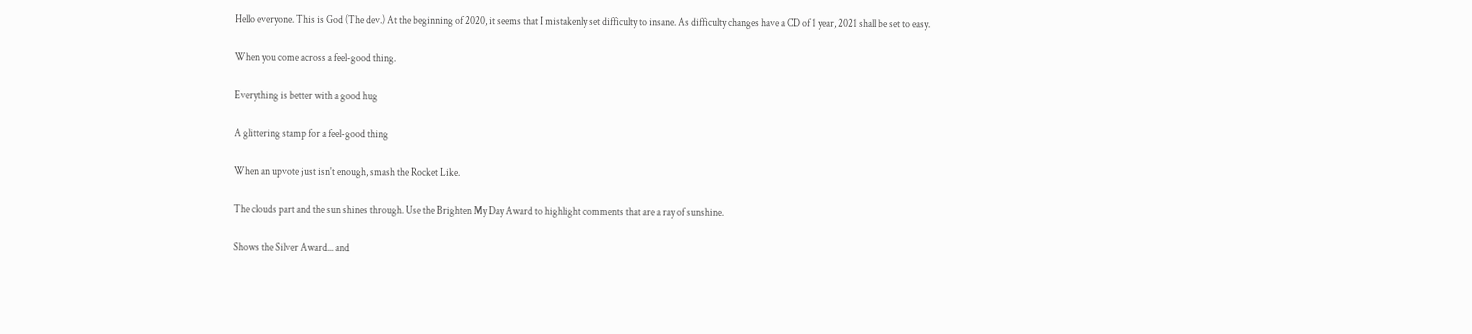Hello everyone. This is God (The dev.) At the beginning of 2020, it seems that I mistakenly set difficulty to insane. As difficulty changes have a CD of 1 year, 2021 shall be set to easy.

When you come across a feel-good thing.

Everything is better with a good hug

A glittering stamp for a feel-good thing

When an upvote just isn't enough, smash the Rocket Like.

The clouds part and the sun shines through. Use the Brighten My Day Award to highlight comments that are a ray of sunshine.

Shows the Silver Award... and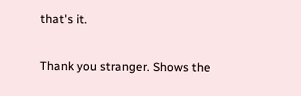that's it.

Thank you stranger. Shows the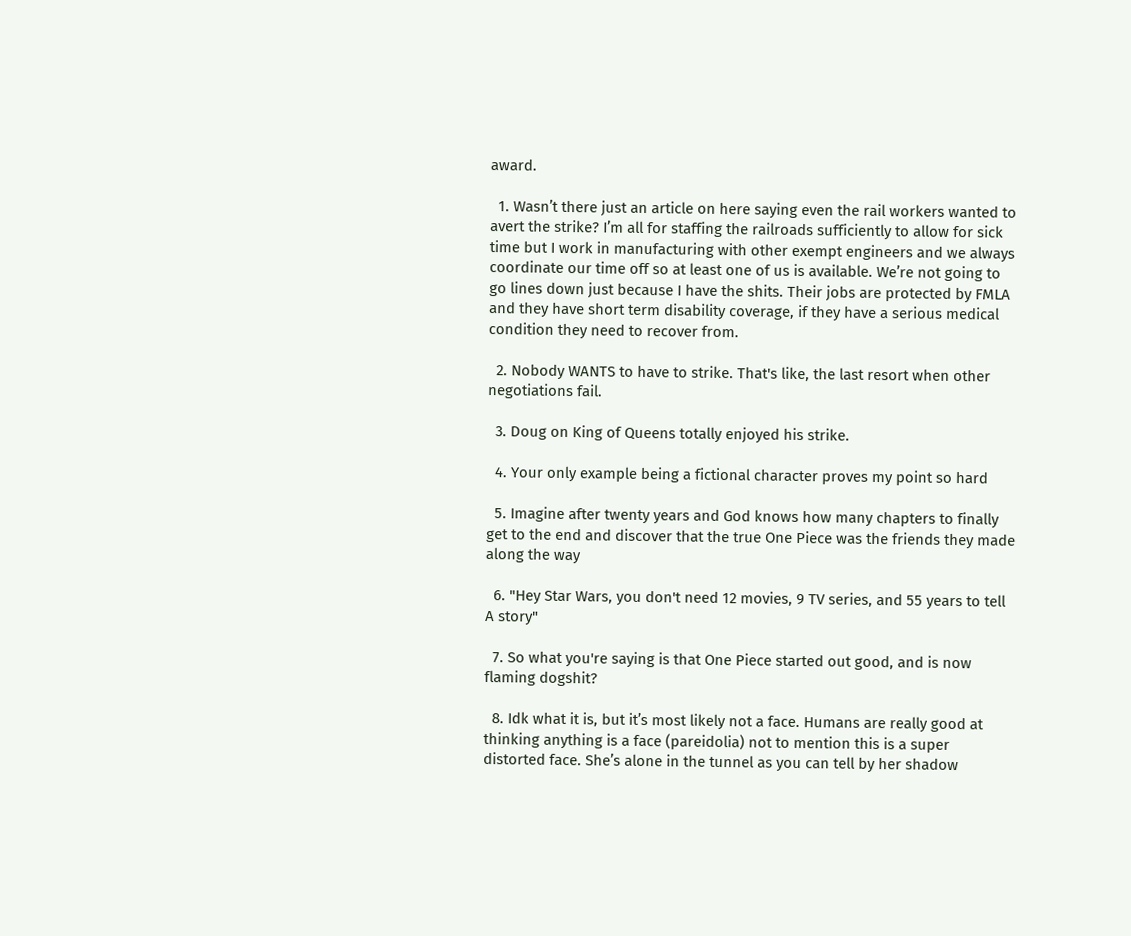award.

  1. Wasn’t there just an article on here saying even the rail workers wanted to avert the strike? I’m all for staffing the railroads sufficiently to allow for sick time but I work in manufacturing with other exempt engineers and we always coordinate our time off so at least one of us is available. We’re not going to go lines down just because I have the shits. Their jobs are protected by FMLA and they have short term disability coverage, if they have a serious medical condition they need to recover from.

  2. Nobody WANTS to have to strike. That's like, the last resort when other negotiations fail.

  3. Doug on King of Queens totally enjoyed his strike.

  4. Your only example being a fictional character proves my point so hard

  5. Imagine after twenty years and God knows how many chapters to finally get to the end and discover that the true One Piece was the friends they made along the way

  6. "Hey Star Wars, you don't need 12 movies, 9 TV series, and 55 years to tell A story"

  7. So what you're saying is that One Piece started out good, and is now flaming dogshit?

  8. Idk what it is, but it’s most likely not a face. Humans are really good at thinking anything is a face (pareidolia) not to mention this is a super distorted face. She’s alone in the tunnel as you can tell by her shadow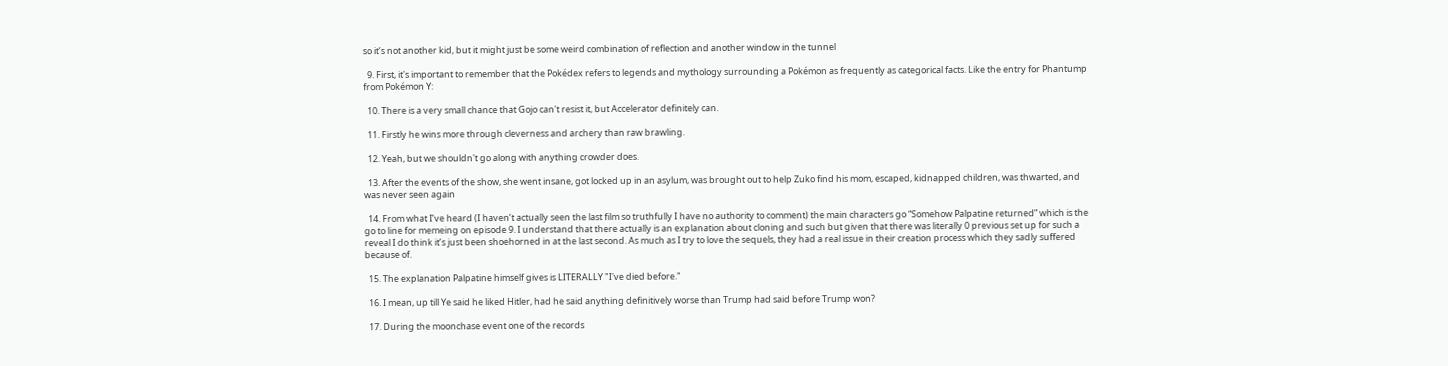so it’s not another kid, but it might just be some weird combination of reflection and another window in the tunnel

  9. First, it's important to remember that the Pokédex refers to legends and mythology surrounding a Pokémon as frequently as categorical facts. Like the entry for Phantump from Pokémon Y:

  10. There is a very small chance that Gojo can't resist it, but Accelerator definitely can.

  11. Firstly he wins more through cleverness and archery than raw brawling.

  12. Yeah, but we shouldn't go along with anything crowder does.

  13. After the events of the show, she went insane, got locked up in an asylum, was brought out to help Zuko find his mom, escaped, kidnapped children, was thwarted, and was never seen again

  14. From what I’ve heard (I haven’t actually seen the last film so truthfully I have no authority to comment) the main characters go “Somehow Palpatine returned” which is the go to line for memeing on episode 9. I understand that there actually is an explanation about cloning and such but given that there was literally 0 previous set up for such a reveal I do think it’s just been shoehorned in at the last second. As much as I try to love the sequels, they had a real issue in their creation process which they sadly suffered because of.

  15. The explanation Palpatine himself gives is LITERALLY "I've died before."

  16. I mean, up till Ye said he liked Hitler, had he said anything definitively worse than Trump had said before Trump won?

  17. During the moonchase event one of the records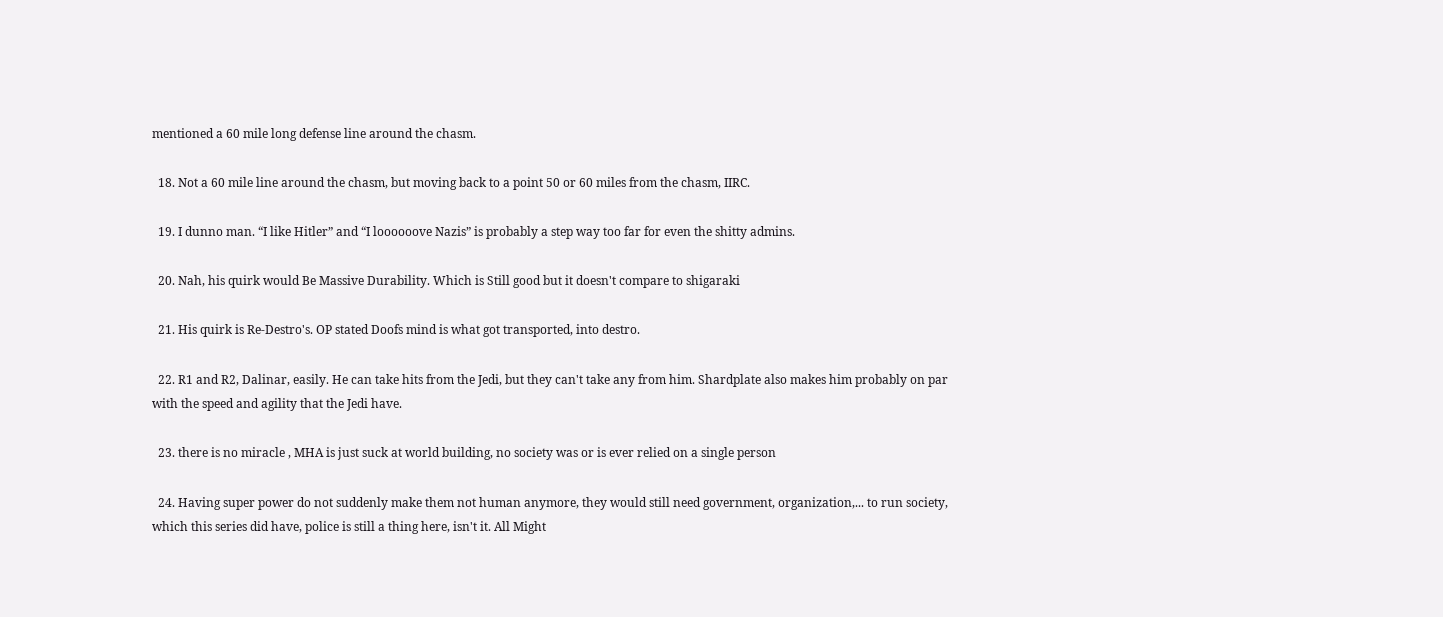mentioned a 60 mile long defense line around the chasm.

  18. Not a 60 mile line around the chasm, but moving back to a point 50 or 60 miles from the chasm, IIRC.

  19. I dunno man. “I like Hitler” and “I loooooove Nazis” is probably a step way too far for even the shitty admins.

  20. Nah, his quirk would Be Massive Durability. Which is Still good but it doesn't compare to shigaraki

  21. His quirk is Re-Destro's. OP stated Doofs mind is what got transported, into destro.

  22. R1 and R2, Dalinar, easily. He can take hits from the Jedi, but they can't take any from him. Shardplate also makes him probably on par with the speed and agility that the Jedi have.

  23. there is no miracle , MHA is just suck at world building, no society was or is ever relied on a single person

  24. Having super power do not suddenly make them not human anymore, they would still need government, organization,... to run society, which this series did have, police is still a thing here, isn't it. All Might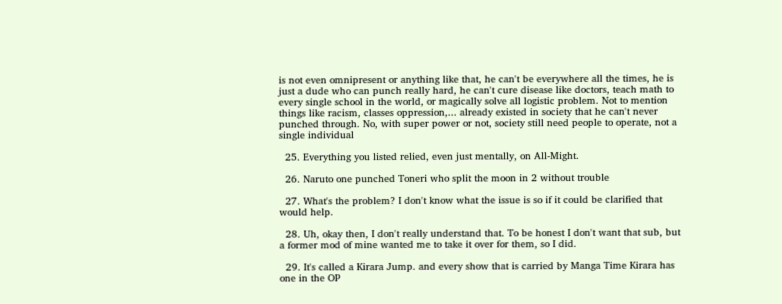is not even omnipresent or anything like that, he can't be everywhere all the times, he is just a dude who can punch really hard, he can't cure disease like doctors, teach math to every single school in the world, or magically solve all logistic problem. Not to mention things like racism, classes oppression,... already existed in society that he can't never punched through. No, with super power or not, society still need people to operate, not a single individual

  25. Everything you listed relied, even just mentally, on All-Might.

  26. Naruto one punched Toneri who split the moon in 2 without trouble

  27. What's the problem? I don't know what the issue is so if it could be clarified that would help.

  28. Uh, okay then, I don't really understand that. To be honest I don't want that sub, but a former mod of mine wanted me to take it over for them, so I did.

  29. It's called a Kirara Jump. and every show that is carried by Manga Time Kirara has one in the OP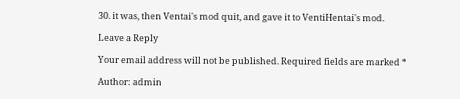30. it was, then Ventai's mod quit, and gave it to VentiHentai's mod.

Leave a Reply

Your email address will not be published. Required fields are marked *

Author: admin